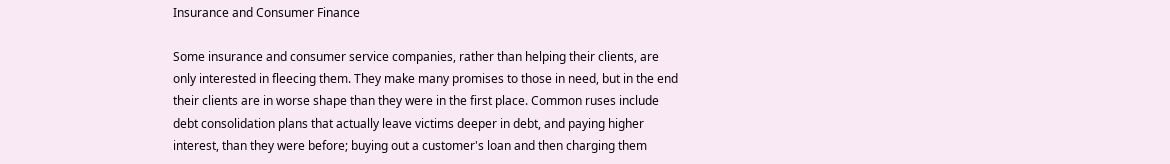Insurance and Consumer Finance

Some insurance and consumer service companies, rather than helping their clients, are only interested in fleecing them. They make many promises to those in need, but in the end their clients are in worse shape than they were in the first place. Common ruses include debt consolidation plans that actually leave victims deeper in debt, and paying higher interest, than they were before; buying out a customer's loan and then charging them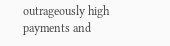outrageously high payments and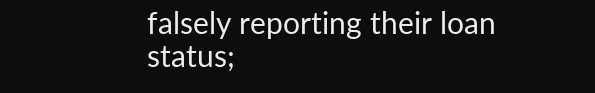falsely reporting their loan status;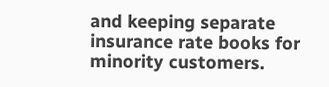and keeping separate insurance rate books for minority customers.